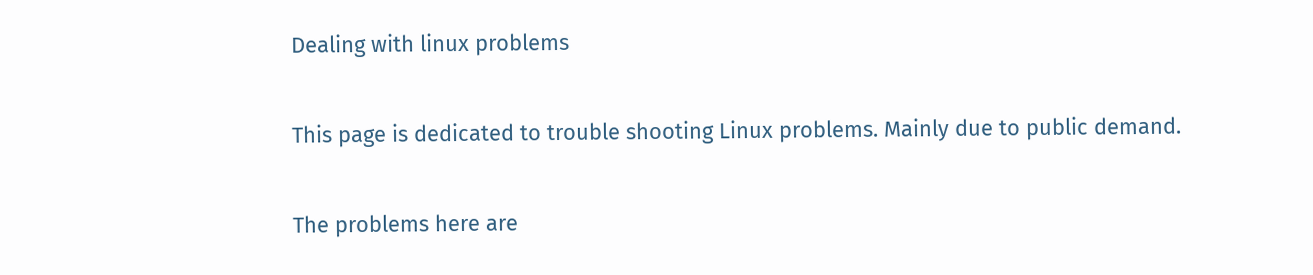Dealing with linux problems

This page is dedicated to trouble shooting Linux problems. Mainly due to public demand.

The problems here are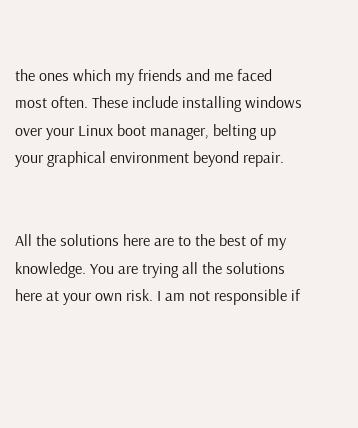the ones which my friends and me faced most often. These include installing windows over your Linux boot manager, belting up your graphical environment beyond repair.


All the solutions here are to the best of my knowledge. You are trying all the solutions here at your own risk. I am not responsible if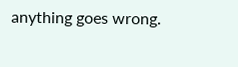anything goes wrong.